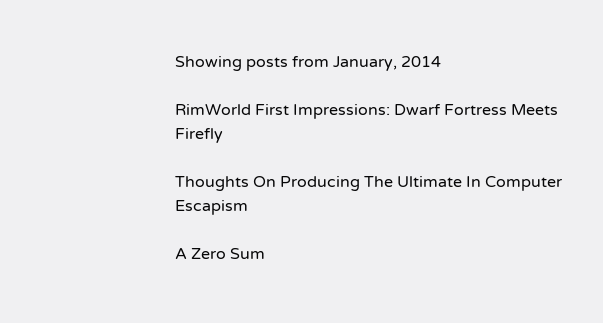Showing posts from January, 2014

RimWorld First Impressions: Dwarf Fortress Meets Firefly

Thoughts On Producing The Ultimate In Computer Escapism

A Zero Sum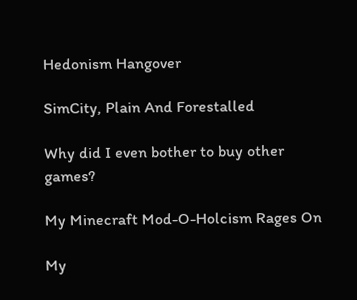Hedonism Hangover

SimCity, Plain And Forestalled

Why did I even bother to buy other games?

My Minecraft Mod-O-Holcism Rages On

My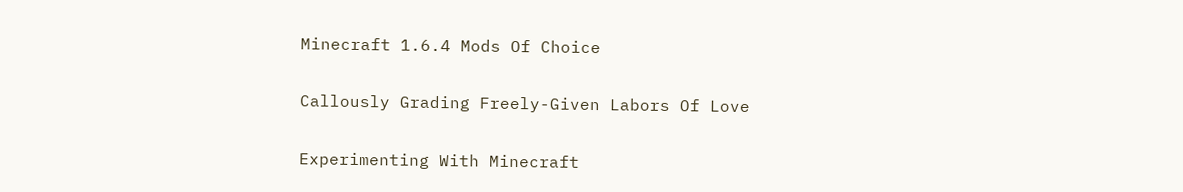Minecraft 1.6.4 Mods Of Choice

Callously Grading Freely-Given Labors Of Love

Experimenting With Minecraft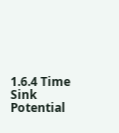1.6.4 Time Sink Potential